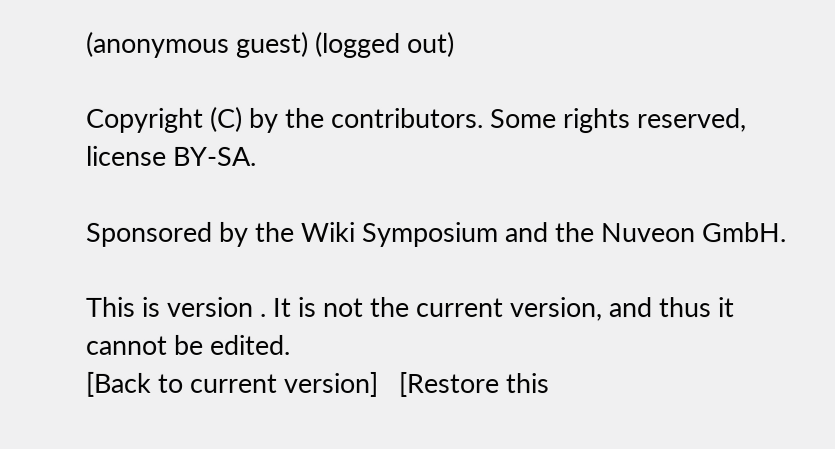(anonymous guest) (logged out)

Copyright (C) by the contributors. Some rights reserved, license BY-SA.

Sponsored by the Wiki Symposium and the Nuveon GmbH.

This is version . It is not the current version, and thus it cannot be edited.
[Back to current version]   [Restore this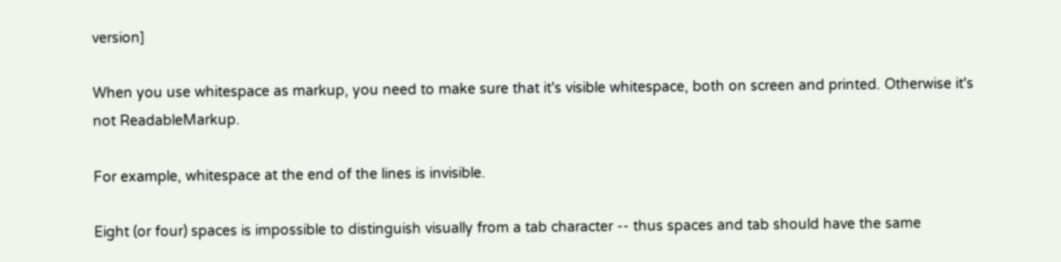version]

When you use whitespace as markup, you need to make sure that it's visible whitespace, both on screen and printed. Otherwise it's not ReadableMarkup.

For example, whitespace at the end of the lines is invisible.

Eight (or four) spaces is impossible to distinguish visually from a tab character -- thus spaces and tab should have the same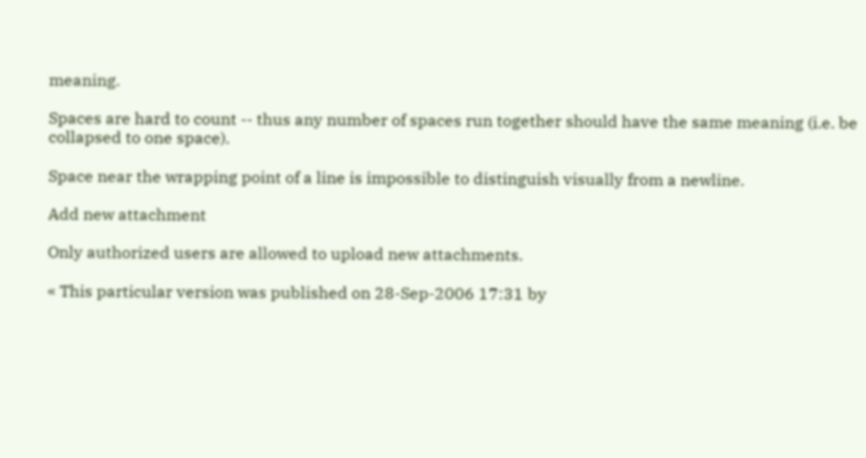meaning.

Spaces are hard to count -- thus any number of spaces run together should have the same meaning (i.e. be collapsed to one space).

Space near the wrapping point of a line is impossible to distinguish visually from a newline.

Add new attachment

Only authorized users are allowed to upload new attachments.

« This particular version was published on 28-Sep-2006 17:31 by